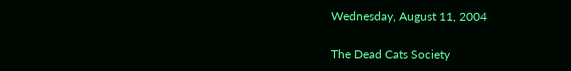Wednesday, August 11, 2004

The Dead Cats Society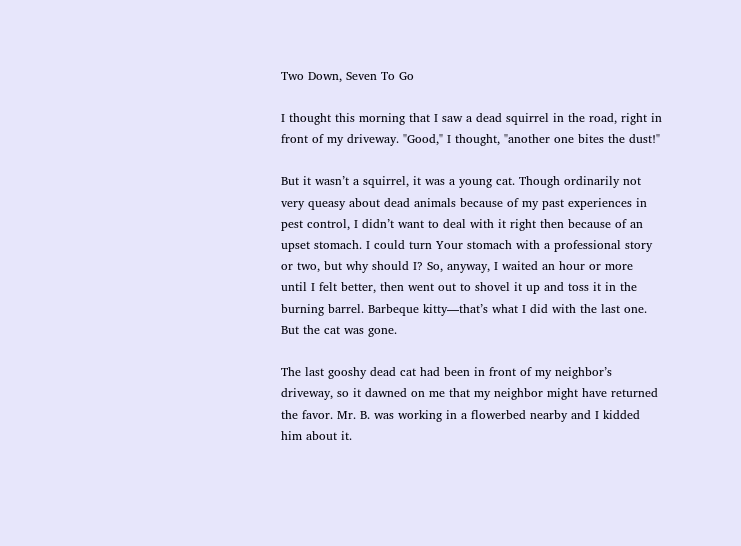Two Down, Seven To Go

I thought this morning that I saw a dead squirrel in the road, right in front of my driveway. "Good," I thought, "another one bites the dust!"

But it wasn’t a squirrel, it was a young cat. Though ordinarily not very queasy about dead animals because of my past experiences in pest control, I didn’t want to deal with it right then because of an upset stomach. I could turn Your stomach with a professional story or two, but why should I? So, anyway, I waited an hour or more until I felt better, then went out to shovel it up and toss it in the burning barrel. Barbeque kitty—that’s what I did with the last one. But the cat was gone.

The last gooshy dead cat had been in front of my neighbor’s driveway, so it dawned on me that my neighbor might have returned the favor. Mr. B. was working in a flowerbed nearby and I kidded him about it.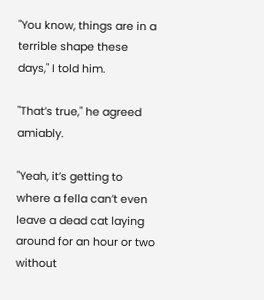"You know, things are in a terrible shape these days," I told him.

"That’s true," he agreed amiably.

"Yeah, it’s getting to where a fella can’t even leave a dead cat laying around for an hour or two without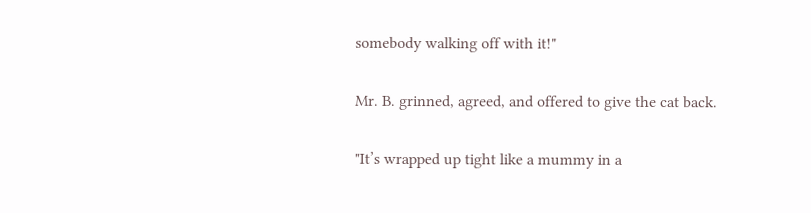somebody walking off with it!"

Mr. B. grinned, agreed, and offered to give the cat back.

"It’s wrapped up tight like a mummy in a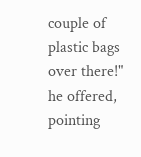couple of plastic bags over there!" he offered, pointing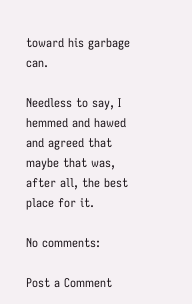toward his garbage can.

Needless to say, I hemmed and hawed and agreed that maybe that was, after all, the best place for it.

No comments:

Post a Comment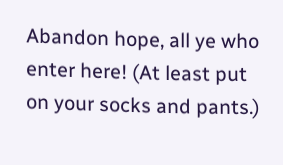Abandon hope, all ye who enter here! (At least put on your socks and pants.)